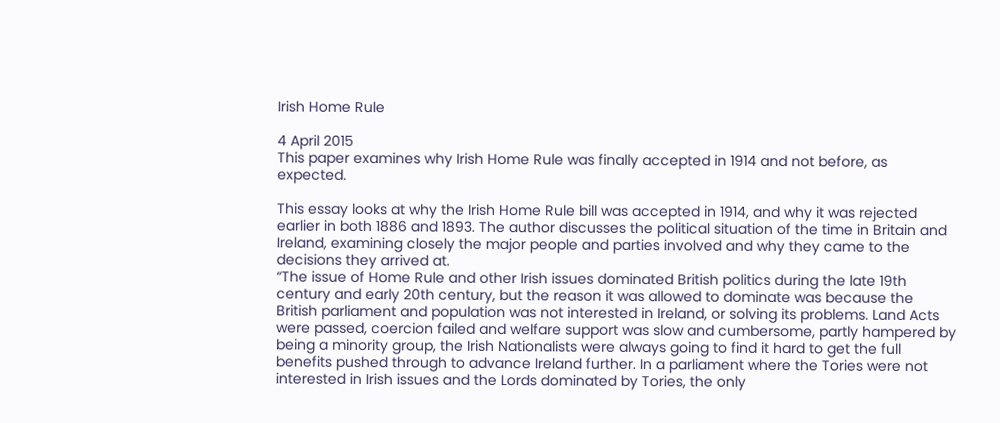Irish Home Rule

4 April 2015
This paper examines why Irish Home Rule was finally accepted in 1914 and not before, as expected.

This essay looks at why the Irish Home Rule bill was accepted in 1914, and why it was rejected earlier in both 1886 and 1893. The author discusses the political situation of the time in Britain and Ireland, examining closely the major people and parties involved and why they came to the decisions they arrived at.
“The issue of Home Rule and other Irish issues dominated British politics during the late 19th century and early 20th century, but the reason it was allowed to dominate was because the British parliament and population was not interested in Ireland, or solving its problems. Land Acts were passed, coercion failed and welfare support was slow and cumbersome, partly hampered by being a minority group, the Irish Nationalists were always going to find it hard to get the full benefits pushed through to advance Ireland further. In a parliament where the Tories were not interested in Irish issues and the Lords dominated by Tories, the only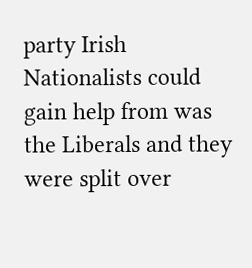party Irish Nationalists could gain help from was the Liberals and they were split over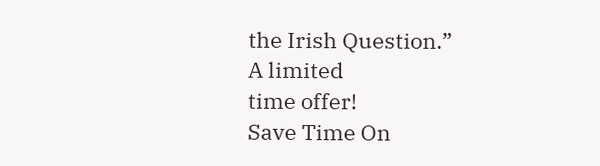the Irish Question.”
A limited
time offer!
Save Time On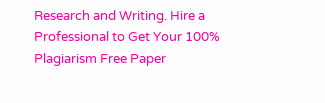Research and Writing. Hire a Professional to Get Your 100% Plagiarism Free Paper